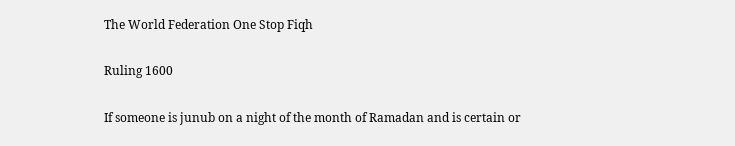The World Federation One Stop Fiqh

Ruling 1600

If someone is junub on a night of the month of Ramadan and is certain or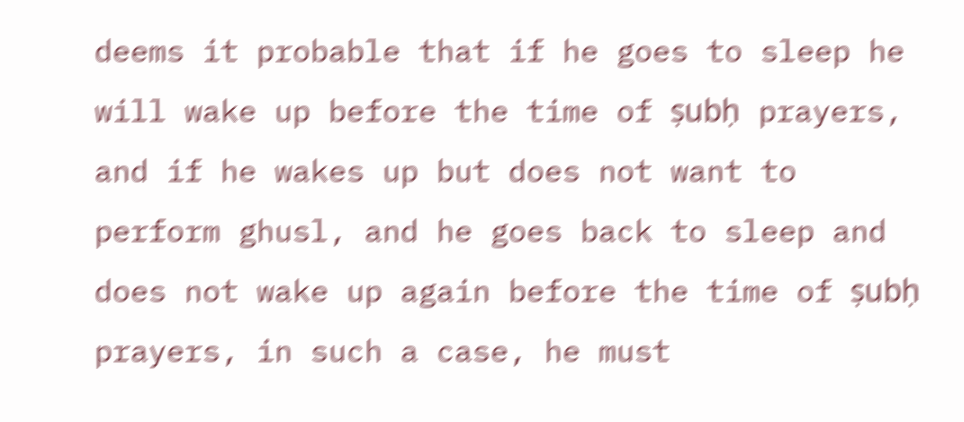deems it probable that if he goes to sleep he will wake up before the time of ṣubḥ prayers, and if he wakes up but does not want to perform ghusl, and he goes back to sleep and does not wake up again before the time of ṣubḥ prayers, in such a case, he must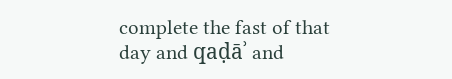complete the fast of that day and qaḍāʾ and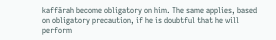kaffārah become obligatory on him. The same applies, based on obligatory precaution, if he is doubtful that he will perform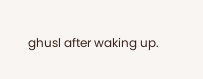ghusl after waking up.